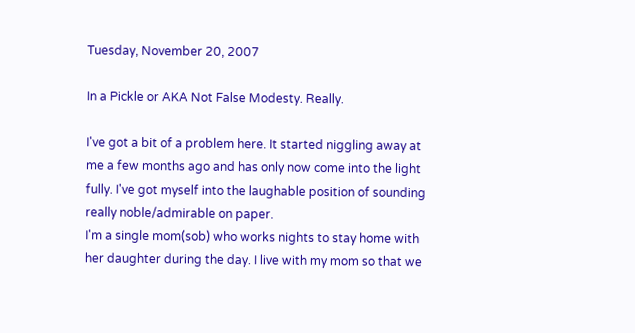Tuesday, November 20, 2007

In a Pickle or AKA Not False Modesty. Really.

I've got a bit of a problem here. It started niggling away at me a few months ago and has only now come into the light fully. I've got myself into the laughable position of sounding really noble/admirable on paper.
I'm a single mom(sob) who works nights to stay home with her daughter during the day. I live with my mom so that we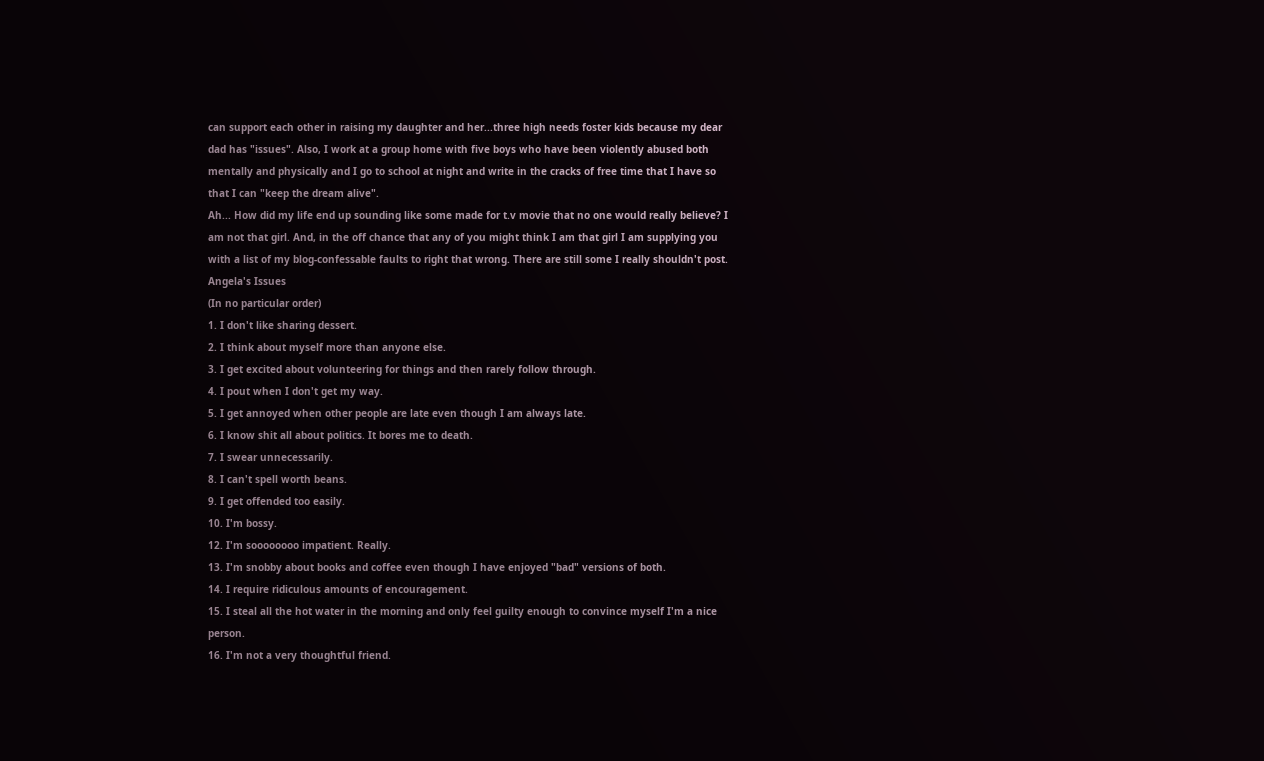can support each other in raising my daughter and her...three high needs foster kids because my dear dad has "issues". Also, I work at a group home with five boys who have been violently abused both mentally and physically and I go to school at night and write in the cracks of free time that I have so that I can "keep the dream alive".
Ah... How did my life end up sounding like some made for t.v movie that no one would really believe? I am not that girl. And, in the off chance that any of you might think I am that girl I am supplying you with a list of my blog-confessable faults to right that wrong. There are still some I really shouldn't post.
Angela's Issues
(In no particular order)
1. I don't like sharing dessert.
2. I think about myself more than anyone else.
3. I get excited about volunteering for things and then rarely follow through.
4. I pout when I don't get my way.
5. I get annoyed when other people are late even though I am always late.
6. I know shit all about politics. It bores me to death.
7. I swear unnecessarily.
8. I can't spell worth beans.
9. I get offended too easily.
10. I'm bossy.
12. I'm soooooooo impatient. Really.
13. I'm snobby about books and coffee even though I have enjoyed "bad" versions of both.
14. I require ridiculous amounts of encouragement.
15. I steal all the hot water in the morning and only feel guilty enough to convince myself I'm a nice person.
16. I'm not a very thoughtful friend.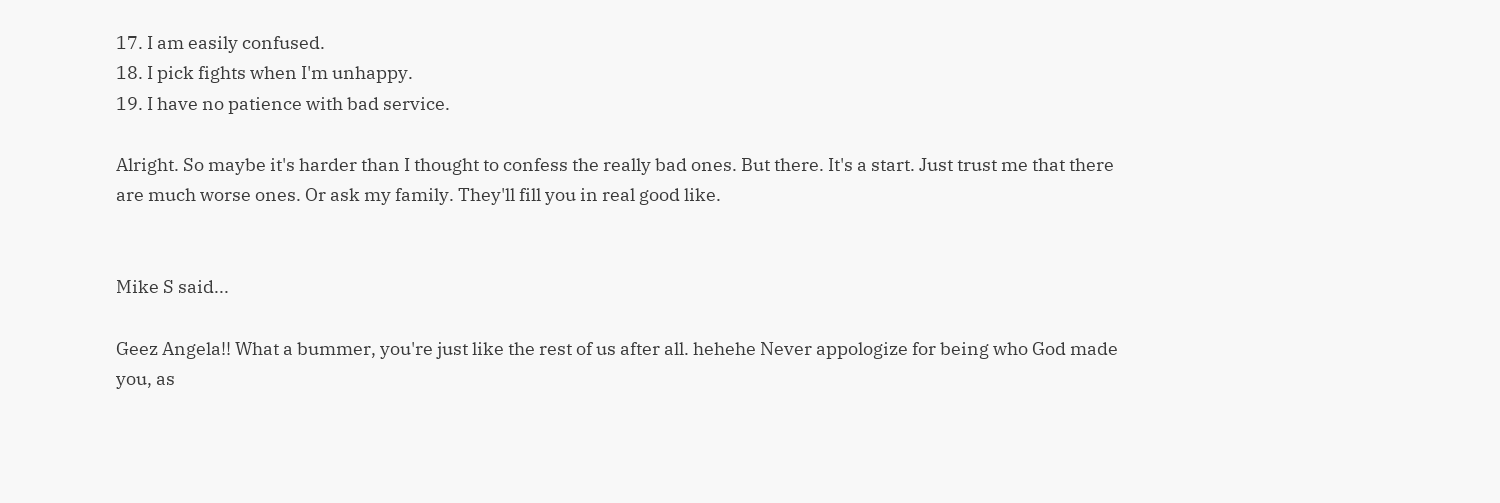17. I am easily confused.
18. I pick fights when I'm unhappy.
19. I have no patience with bad service.

Alright. So maybe it's harder than I thought to confess the really bad ones. But there. It's a start. Just trust me that there are much worse ones. Or ask my family. They'll fill you in real good like.


Mike S said...

Geez Angela!! What a bummer, you're just like the rest of us after all. hehehe Never appologize for being who God made you, as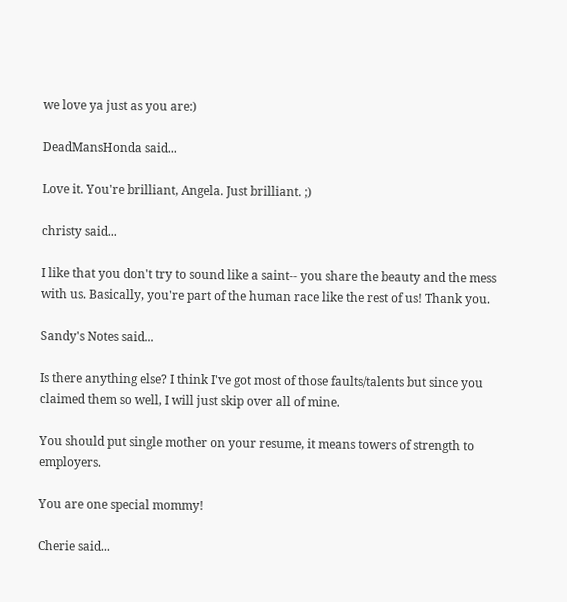we love ya just as you are:)

DeadMansHonda said...

Love it. You're brilliant, Angela. Just brilliant. ;)

christy said...

I like that you don't try to sound like a saint-- you share the beauty and the mess with us. Basically, you're part of the human race like the rest of us! Thank you.

Sandy's Notes said...

Is there anything else? I think I've got most of those faults/talents but since you claimed them so well, I will just skip over all of mine.

You should put single mother on your resume, it means towers of strength to employers.

You are one special mommy!

Cherie said...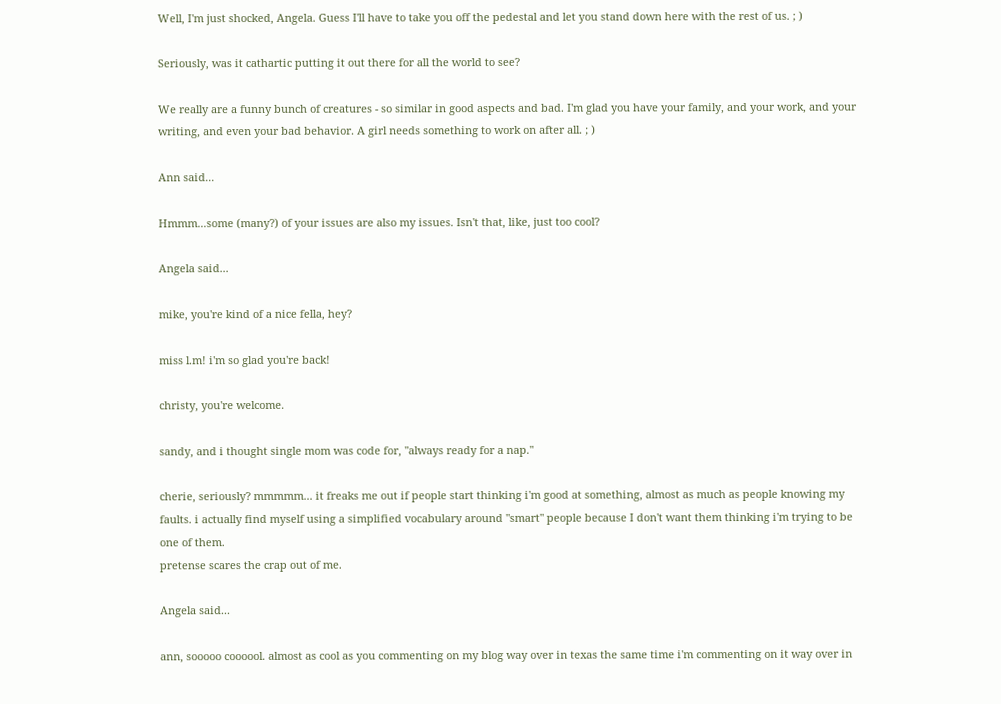Well, I'm just shocked, Angela. Guess I'll have to take you off the pedestal and let you stand down here with the rest of us. ; )

Seriously, was it cathartic putting it out there for all the world to see?

We really are a funny bunch of creatures - so similar in good aspects and bad. I'm glad you have your family, and your work, and your writing, and even your bad behavior. A girl needs something to work on after all. ; )

Ann said...

Hmmm...some (many?) of your issues are also my issues. Isn't that, like, just too cool?

Angela said...

mike, you're kind of a nice fella, hey?

miss l.m! i'm so glad you're back!

christy, you're welcome.

sandy, and i thought single mom was code for, "always ready for a nap."

cherie, seriously? mmmmm... it freaks me out if people start thinking i'm good at something, almost as much as people knowing my faults. i actually find myself using a simplified vocabulary around "smart" people because I don't want them thinking i'm trying to be one of them.
pretense scares the crap out of me.

Angela said...

ann, sooooo coooool. almost as cool as you commenting on my blog way over in texas the same time i'm commenting on it way over in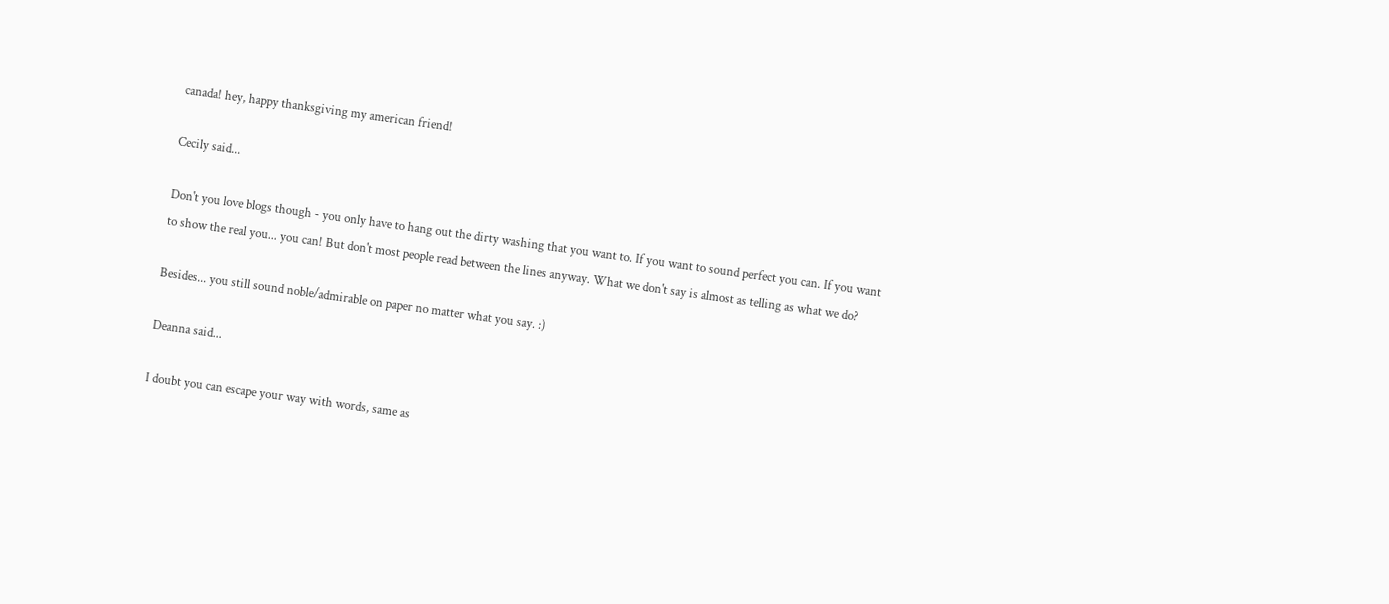canada! hey, happy thanksgiving my american friend!

Cecily said...

Don't you love blogs though - you only have to hang out the dirty washing that you want to. If you want to sound perfect you can. If you want to show the real you... you can! But don't most people read between the lines anyway. What we don't say is almost as telling as what we do?

Besides... you still sound noble/admirable on paper no matter what you say. :)

Deanna said...

I doubt you can escape your way with words, same as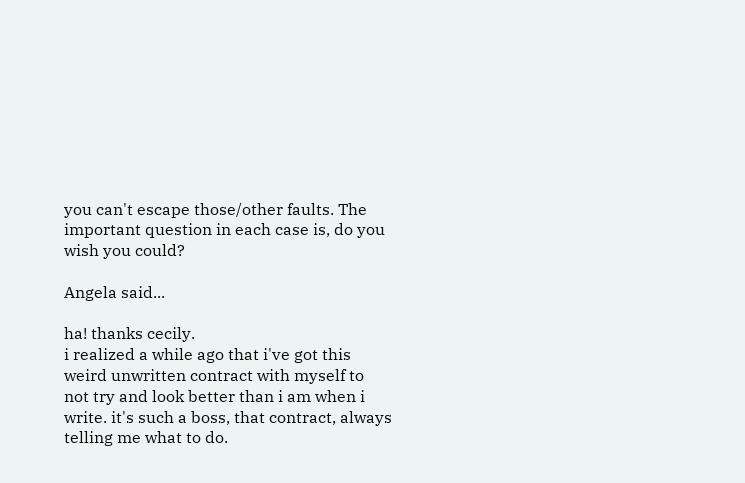you can't escape those/other faults. The important question in each case is, do you wish you could?

Angela said...

ha! thanks cecily.
i realized a while ago that i've got this weird unwritten contract with myself to not try and look better than i am when i write. it's such a boss, that contract, always telling me what to do.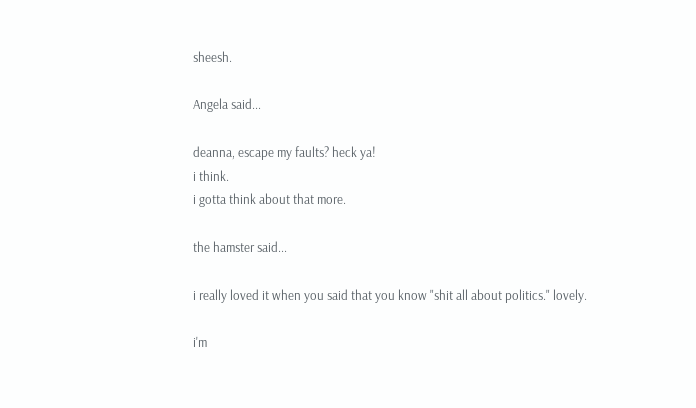sheesh.

Angela said...

deanna, escape my faults? heck ya!
i think.
i gotta think about that more.

the hamster said...

i really loved it when you said that you know "shit all about politics." lovely.

i'm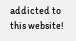addicted to this website!